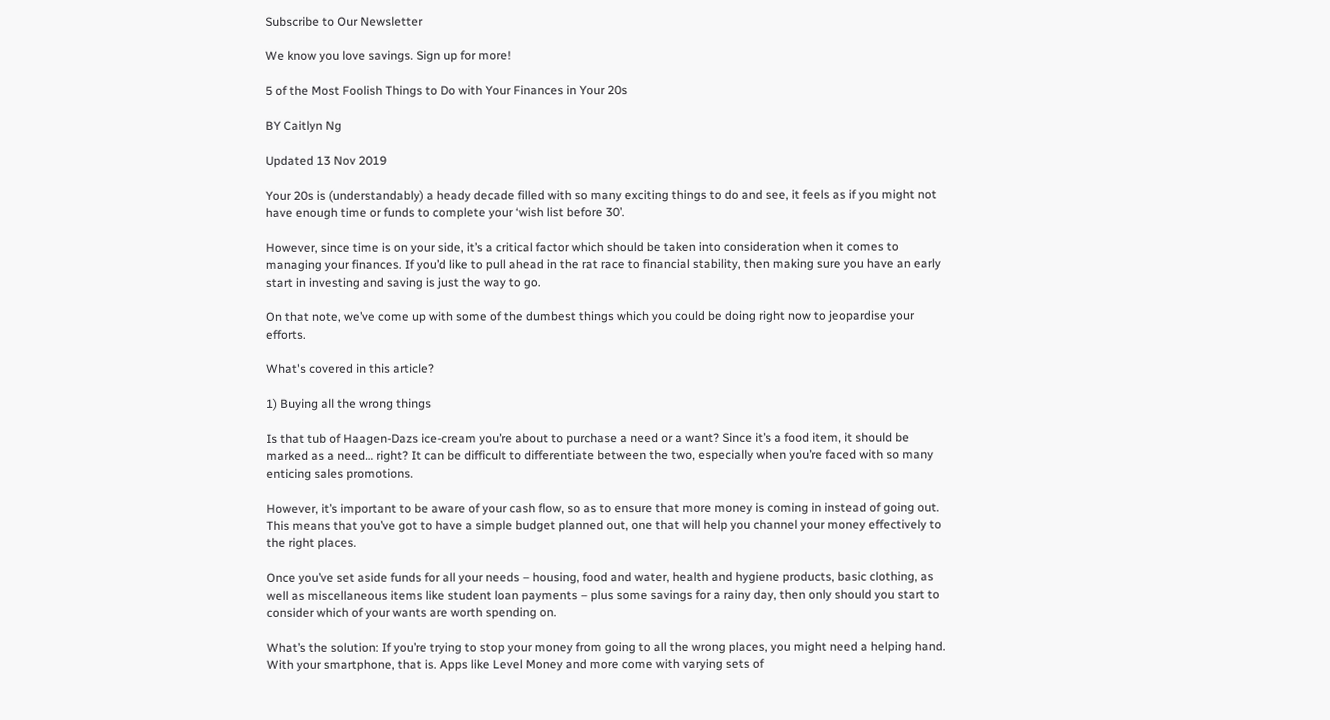Subscribe to Our Newsletter

We know you love savings. Sign up for more!

5 of the Most Foolish Things to Do with Your Finances in Your 20s

BY Caitlyn Ng

Updated 13 Nov 2019

Your 20s is (understandably) a heady decade filled with so many exciting things to do and see, it feels as if you might not have enough time or funds to complete your ‘wish list before 30’.

However, since time is on your side, it’s a critical factor which should be taken into consideration when it comes to managing your finances. If you’d like to pull ahead in the rat race to financial stability, then making sure you have an early start in investing and saving is just the way to go.

On that note, we’ve come up with some of the dumbest things which you could be doing right now to jeopardise your efforts.

What's covered in this article?

1) Buying all the wrong things

Is that tub of Haagen-Dazs ice-cream you’re about to purchase a need or a want? Since it’s a food item, it should be marked as a need… right? It can be difficult to differentiate between the two, especially when you’re faced with so many enticing sales promotions.

However, it’s important to be aware of your cash flow, so as to ensure that more money is coming in instead of going out. This means that you’ve got to have a simple budget planned out, one that will help you channel your money effectively to the right places.

Once you’ve set aside funds for all your needs – housing, food and water, health and hygiene products, basic clothing, as well as miscellaneous items like student loan payments – plus some savings for a rainy day, then only should you start to consider which of your wants are worth spending on.

What’s the solution: If you’re trying to stop your money from going to all the wrong places, you might need a helping hand. With your smartphone, that is. Apps like Level Money and more come with varying sets of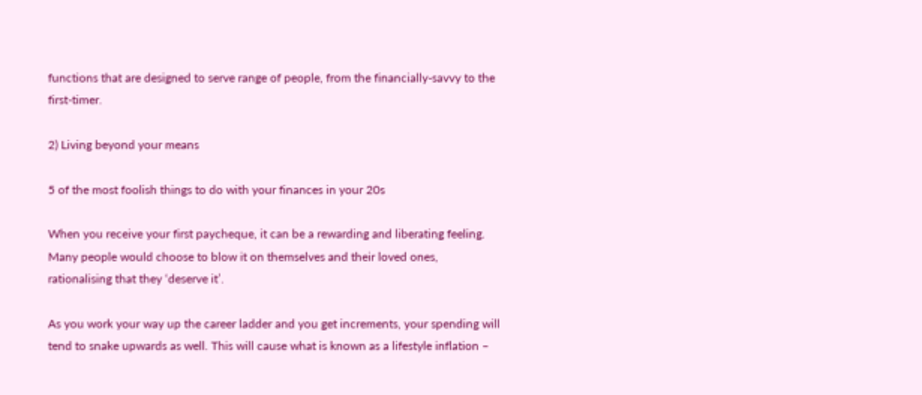functions that are designed to serve range of people, from the financially-savvy to the first-timer.

2) Living beyond your means

5 of the most foolish things to do with your finances in your 20s

When you receive your first paycheque, it can be a rewarding and liberating feeling. Many people would choose to blow it on themselves and their loved ones, rationalising that they ‘deserve it’.

As you work your way up the career ladder and you get increments, your spending will tend to snake upwards as well. This will cause what is known as a lifestyle inflation –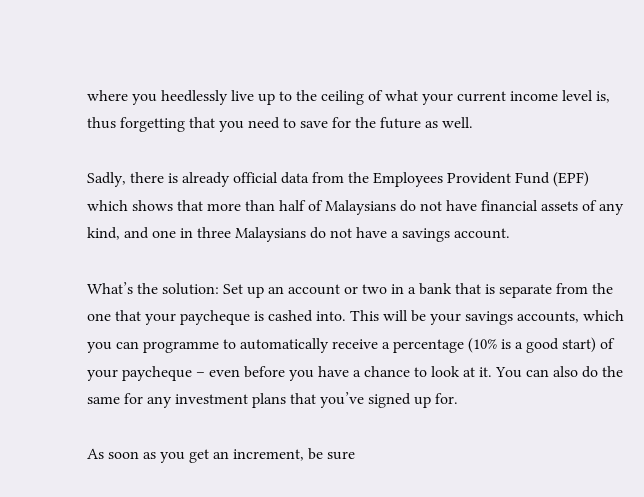where you heedlessly live up to the ceiling of what your current income level is, thus forgetting that you need to save for the future as well.

Sadly, there is already official data from the Employees Provident Fund (EPF) which shows that more than half of Malaysians do not have financial assets of any kind, and one in three Malaysians do not have a savings account.

What’s the solution: Set up an account or two in a bank that is separate from the one that your paycheque is cashed into. This will be your savings accounts, which you can programme to automatically receive a percentage (10% is a good start) of your paycheque – even before you have a chance to look at it. You can also do the same for any investment plans that you’ve signed up for.

As soon as you get an increment, be sure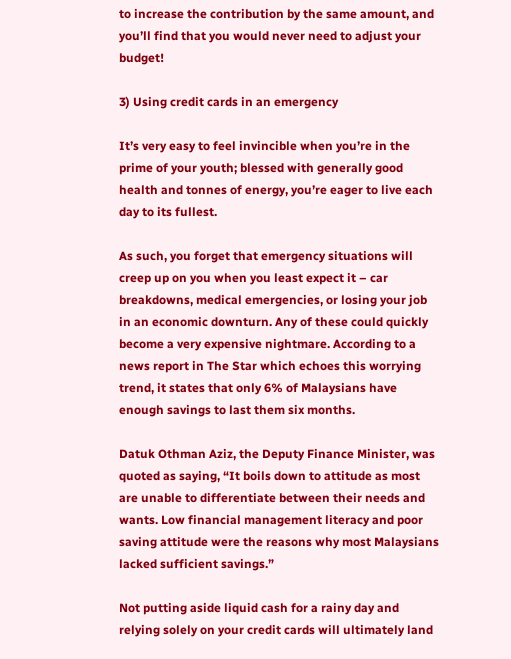to increase the contribution by the same amount, and you’ll find that you would never need to adjust your budget!

3) Using credit cards in an emergency

It’s very easy to feel invincible when you’re in the prime of your youth; blessed with generally good health and tonnes of energy, you’re eager to live each day to its fullest.

As such, you forget that emergency situations will creep up on you when you least expect it – car breakdowns, medical emergencies, or losing your job in an economic downturn. Any of these could quickly become a very expensive nightmare. According to a news report in The Star which echoes this worrying trend, it states that only 6% of Malaysians have enough savings to last them six months.

Datuk Othman Aziz, the Deputy Finance Minister, was quoted as saying, “It boils down to attitude as most are unable to differentiate between their needs and wants. Low financial management literacy and poor saving attitude were the reasons why most Malaysians lacked sufficient savings.”

Not putting aside liquid cash for a rainy day and relying solely on your credit cards will ultimately land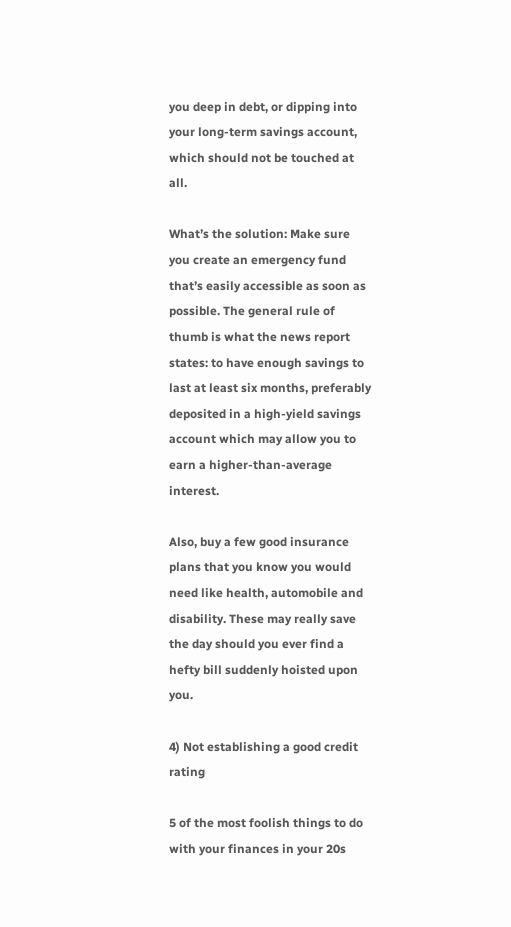you deep in debt, or dipping into your long-term savings account, which should not be touched at all.

What’s the solution: Make sure you create an emergency fund that’s easily accessible as soon as possible. The general rule of thumb is what the news report states: to have enough savings to last at least six months, preferably deposited in a high-yield savings account which may allow you to earn a higher-than-average interest.

Also, buy a few good insurance plans that you know you would need like health, automobile and disability. These may really save the day should you ever find a hefty bill suddenly hoisted upon you.

4) Not establishing a good credit rating

5 of the most foolish things to do with your finances in your 20s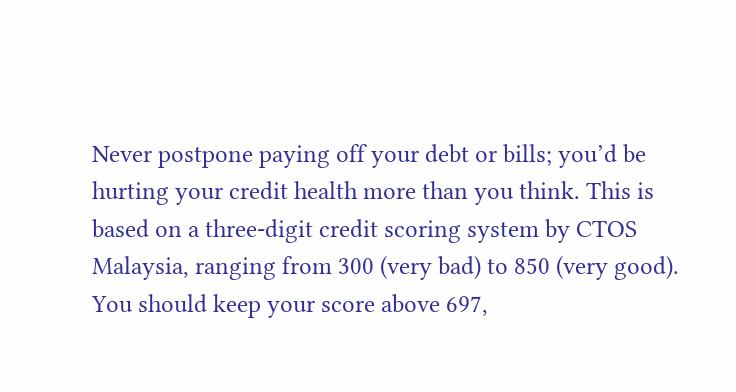Never postpone paying off your debt or bills; you’d be hurting your credit health more than you think. This is based on a three-digit credit scoring system by CTOS Malaysia, ranging from 300 (very bad) to 850 (very good). You should keep your score above 697,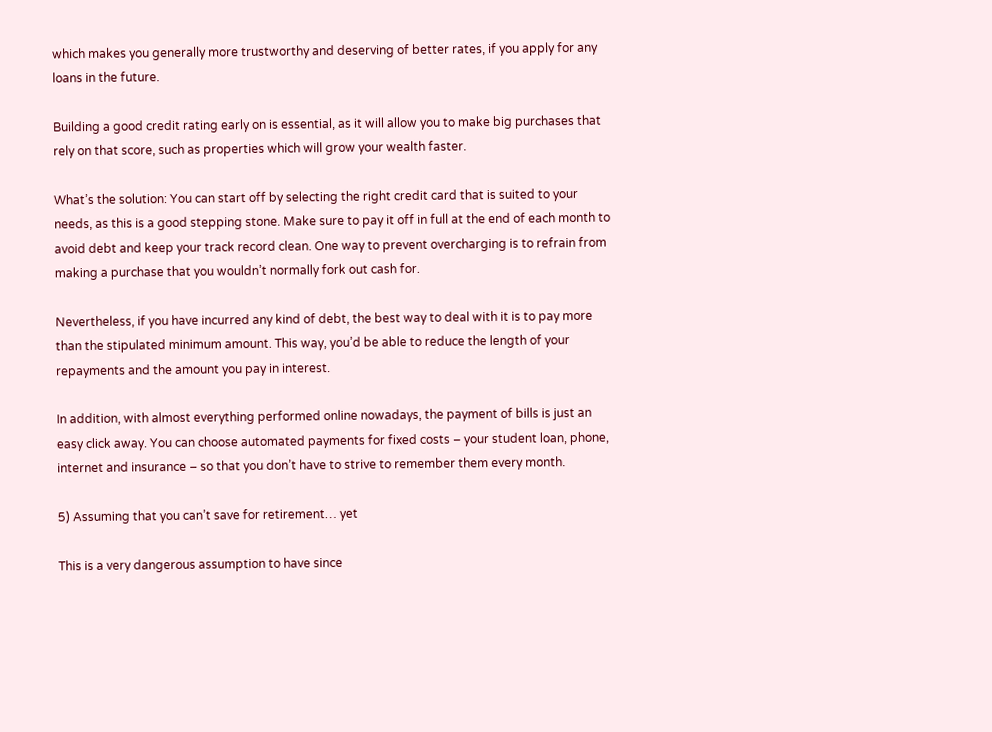which makes you generally more trustworthy and deserving of better rates, if you apply for any loans in the future.

Building a good credit rating early on is essential, as it will allow you to make big purchases that rely on that score, such as properties which will grow your wealth faster.

What’s the solution: You can start off by selecting the right credit card that is suited to your needs, as this is a good stepping stone. Make sure to pay it off in full at the end of each month to avoid debt and keep your track record clean. One way to prevent overcharging is to refrain from making a purchase that you wouldn’t normally fork out cash for.

Nevertheless, if you have incurred any kind of debt, the best way to deal with it is to pay more than the stipulated minimum amount. This way, you’d be able to reduce the length of your repayments and the amount you pay in interest.

In addition, with almost everything performed online nowadays, the payment of bills is just an easy click away. You can choose automated payments for fixed costs – your student loan, phone, internet and insurance – so that you don’t have to strive to remember them every month.

5) Assuming that you can’t save for retirement… yet

This is a very dangerous assumption to have since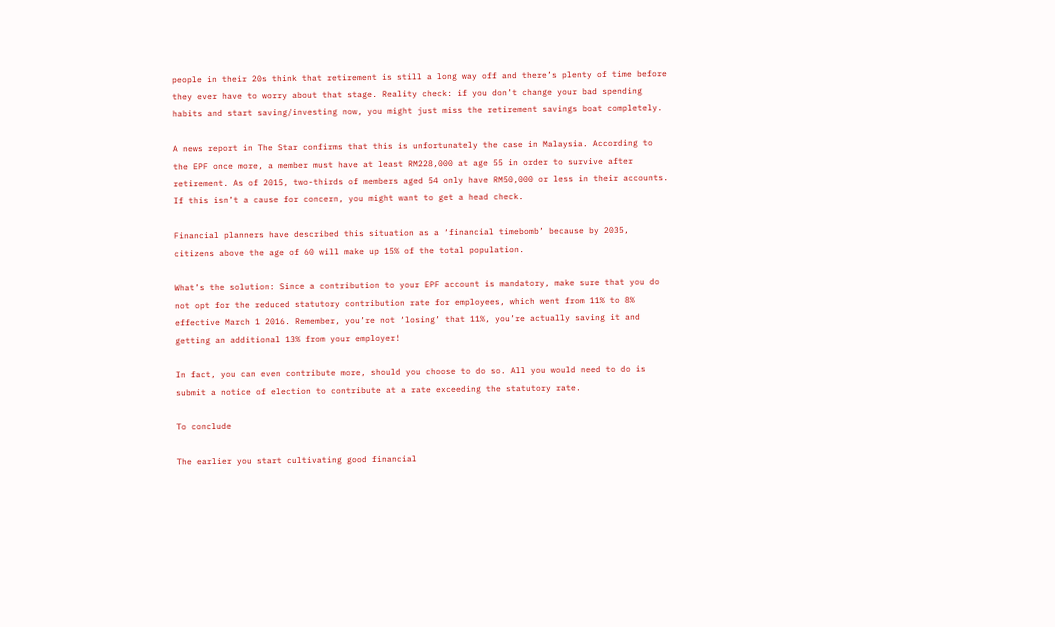people in their 20s think that retirement is still a long way off and there’s plenty of time before they ever have to worry about that stage. Reality check: if you don’t change your bad spending habits and start saving/investing now, you might just miss the retirement savings boat completely.

A news report in The Star confirms that this is unfortunately the case in Malaysia. According to the EPF once more, a member must have at least RM228,000 at age 55 in order to survive after retirement. As of 2015, two-thirds of members aged 54 only have RM50,000 or less in their accounts. If this isn’t a cause for concern, you might want to get a head check.

Financial planners have described this situation as a ‘financial timebomb’ because by 2035, citizens above the age of 60 will make up 15% of the total population.

What’s the solution: Since a contribution to your EPF account is mandatory, make sure that you do not opt for the reduced statutory contribution rate for employees, which went from 11% to 8% effective March 1 2016. Remember, you’re not ‘losing’ that 11%, you’re actually saving it and getting an additional 13% from your employer!

In fact, you can even contribute more, should you choose to do so. All you would need to do is submit a notice of election to contribute at a rate exceeding the statutory rate.

To conclude

The earlier you start cultivating good financial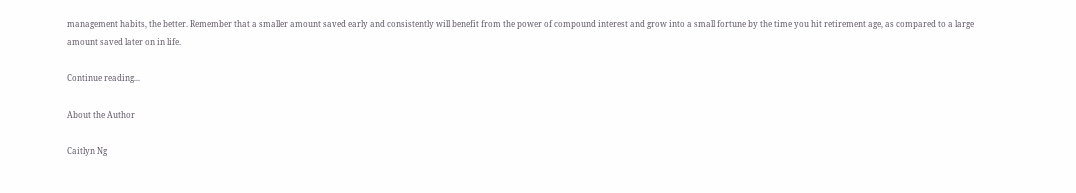management habits, the better. Remember that a smaller amount saved early and consistently will benefit from the power of compound interest and grow into a small fortune by the time you hit retirement age, as compared to a large amount saved later on in life.

Continue reading...

About the Author

Caitlyn Ng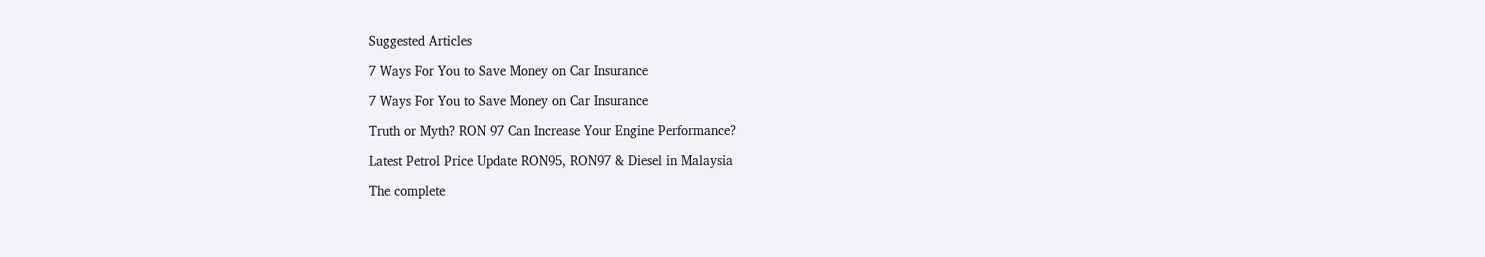Suggested Articles

7 Ways For You to Save Money on Car Insurance

7 Ways For You to Save Money on Car Insurance

Truth or Myth? RON 97 Can Increase Your Engine Performance?

Latest Petrol Price Update RON95, RON97 & Diesel in Malaysia

The complete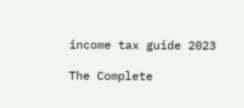income tax guide 2023

The Complete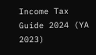Income Tax Guide 2024 (YA 2023)